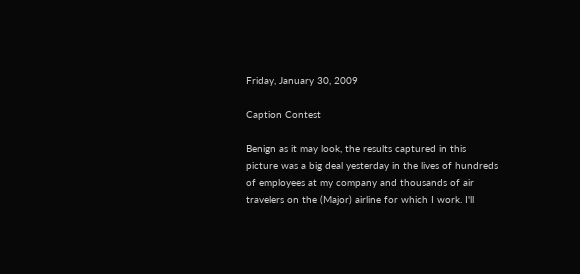Friday, January 30, 2009

Caption Contest

Benign as it may look, the results captured in this picture was a big deal yesterday in the lives of hundreds of employees at my company and thousands of air travelers on the (Major) airline for which I work. I'll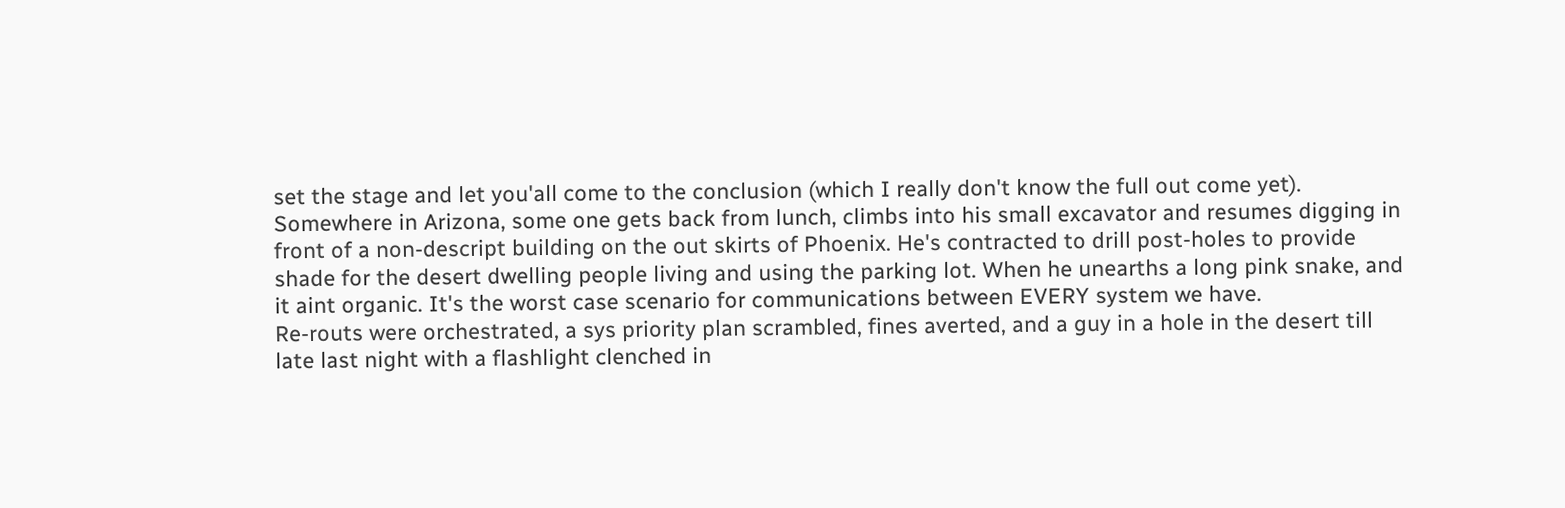set the stage and let you'all come to the conclusion (which I really don't know the full out come yet).
Somewhere in Arizona, some one gets back from lunch, climbs into his small excavator and resumes digging in front of a non-descript building on the out skirts of Phoenix. He's contracted to drill post-holes to provide shade for the desert dwelling people living and using the parking lot. When he unearths a long pink snake, and it aint organic. It's the worst case scenario for communications between EVERY system we have.
Re-routs were orchestrated, a sys priority plan scrambled, fines averted, and a guy in a hole in the desert till late last night with a flashlight clenched in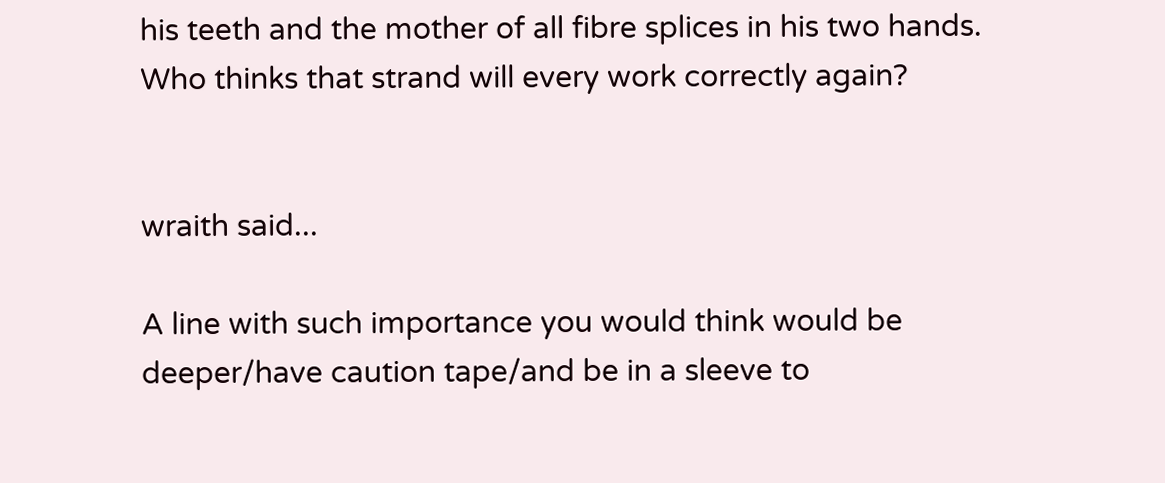his teeth and the mother of all fibre splices in his two hands. Who thinks that strand will every work correctly again?


wraith said...

A line with such importance you would think would be deeper/have caution tape/and be in a sleeve to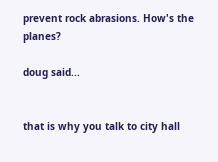prevent rock abrasions. How's the planes?

doug said...


that is why you talk to city hall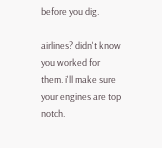before you dig.

airlines? didn't know you worked for them. i'll make sure your engines are top notch.